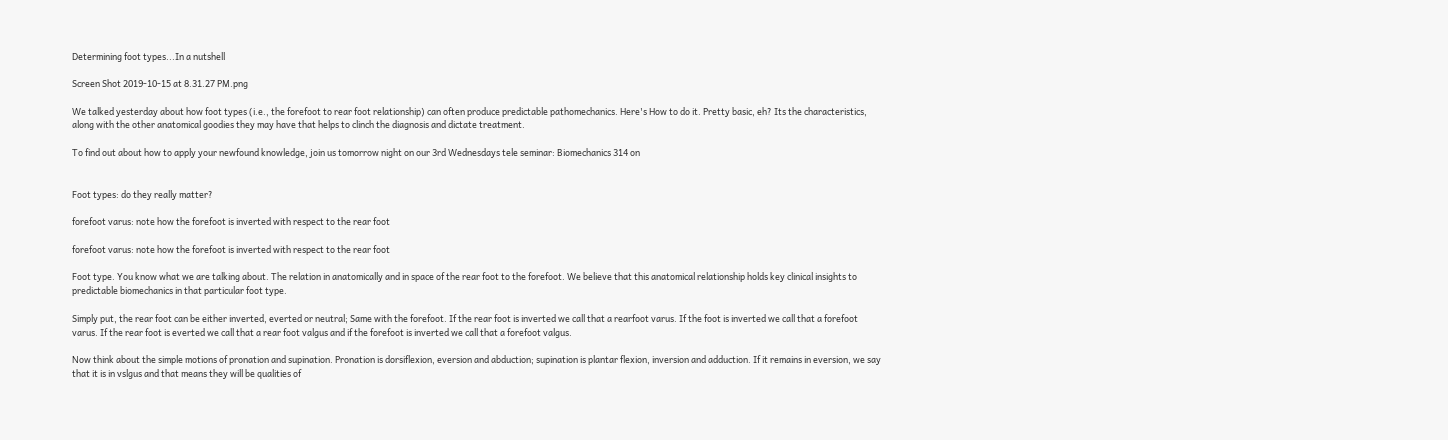Determining foot types...In a nutshell

Screen Shot 2019-10-15 at 8.31.27 PM.png

We talked yesterday about how foot types (i.e., the forefoot to rear foot relationship) can often produce predictable pathomechanics. Here's How to do it. Pretty basic, eh? Its the characteristics, along with the other anatomical goodies they may have that helps to clinch the diagnosis and dictate treatment.

To find out about how to apply your newfound knowledge, join us tomorrow night on our 3rd Wednesdays tele seminar: Biomechanics 314 on


Foot types: do they really matter?

forefoot varus: note how the forefoot is inverted with respect to the rear foot

forefoot varus: note how the forefoot is inverted with respect to the rear foot

Foot type. You know what we are talking about. The relation in anatomically and in space of the rear foot to the forefoot. We believe that this anatomical relationship holds key clinical insights to predictable biomechanics in that particular foot type.

Simply put, the rear foot can be either inverted, everted or neutral; Same with the forefoot. If the rear foot is inverted we call that a rearfoot varus. If the foot is inverted we call that a forefoot varus. If the rear foot is everted we call that a rear foot valgus and if the forefoot is inverted we call that a forefoot valgus.

Now think about the simple motions of pronation and supination. Pronation is dorsiflexion, eversion and abduction; supination is plantar flexion, inversion and adduction. If it remains in eversion, we say that it is in vslgus and that means they will be qualities of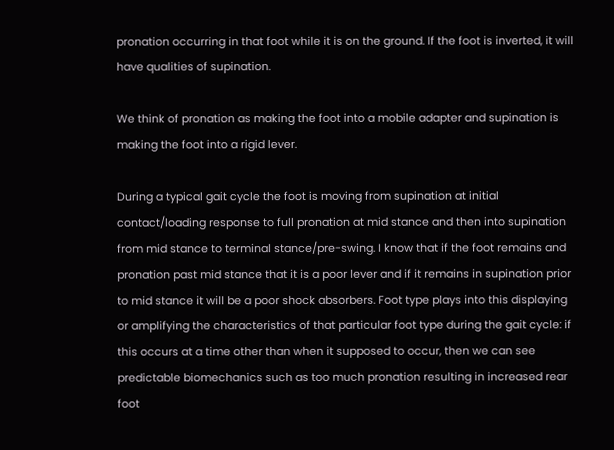pronation occurring in that foot while it is on the ground. If the foot is inverted, it will have qualities of supination.

We think of pronation as making the foot into a mobile adapter and supination is making the foot into a rigid lever.

During a typical gait cycle the foot is moving from supination at initial contact/loading response to full pronation at mid stance and then into supination from mid stance to terminal stance/pre-swing. I know that if the foot remains and pronation past mid stance that it is a poor lever and if it remains in supination prior to mid stance it will be a poor shock absorbers. Foot type plays into this displaying or amplifying the characteristics of that particular foot type during the gait cycle: if this occurs at a time other than when it supposed to occur, then we can see predictable biomechanics such as too much pronation resulting in increased rear foot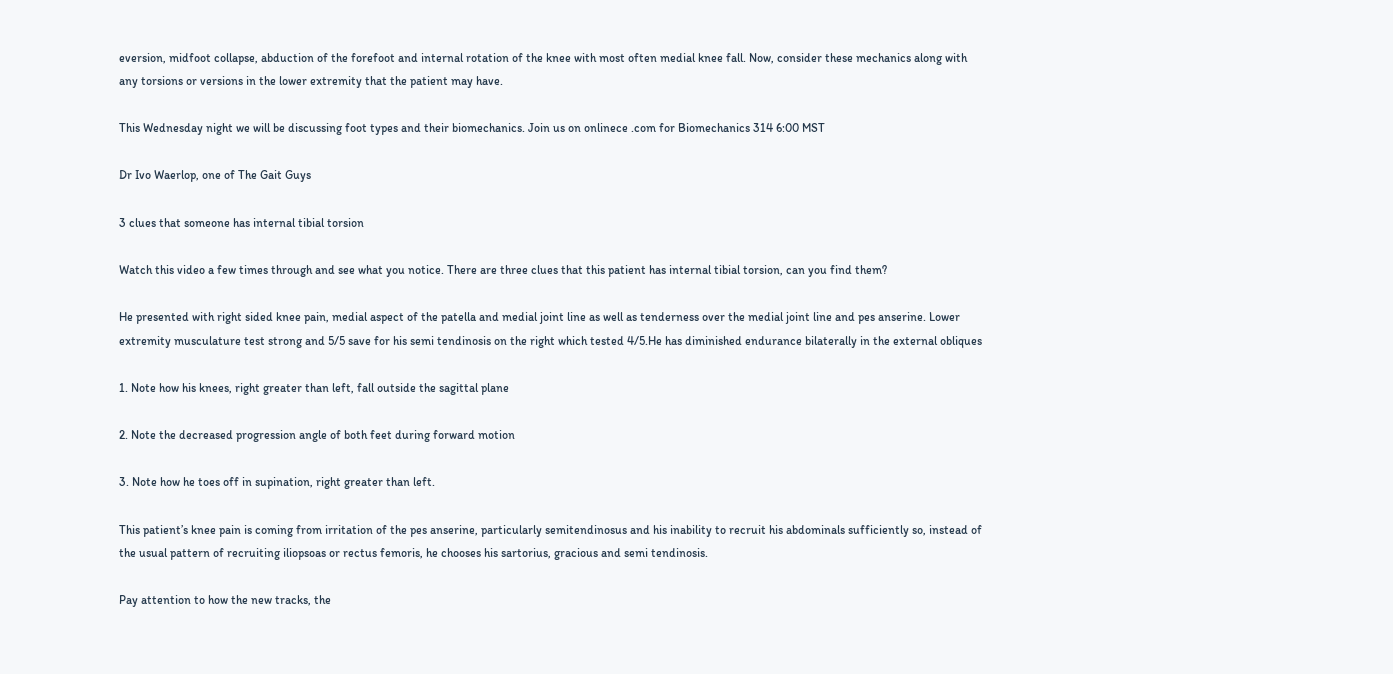eversion, midfoot collapse, abduction of the forefoot and internal rotation of the knee with most often medial knee fall. Now, consider these mechanics along with any torsions or versions in the lower extremity that the patient may have.

This Wednesday night we will be discussing foot types and their biomechanics. Join us on onlinece .com for Biomechanics 314 6:00 MST

Dr Ivo Waerlop, one of The Gait Guys

3 clues that someone has internal tibial torsion

Watch this video a few times through and see what you notice. There are three clues that this patient has internal tibial torsion, can you find them?

He presented with right sided knee pain, medial aspect of the patella and medial joint line as well as tenderness over the medial joint line and pes anserine. Lower extremity musculature test strong and 5/5 save for his semi tendinosis on the right which tested 4/5.He has diminished endurance bilaterally in the external obliques

1. Note how his knees, right greater than left, fall outside the sagittal plane

2. Note the decreased progression angle of both feet during forward motion

3. Note how he toes off in supination, right greater than left.

This patient’s knee pain is coming from irritation of the pes anserine, particularly semitendinosus and his inability to recruit his abdominals sufficiently so, instead of the usual pattern of recruiting iliopsoas or rectus femoris, he chooses his sartorius, gracious and semi tendinosis.

Pay attention to how the new tracks, the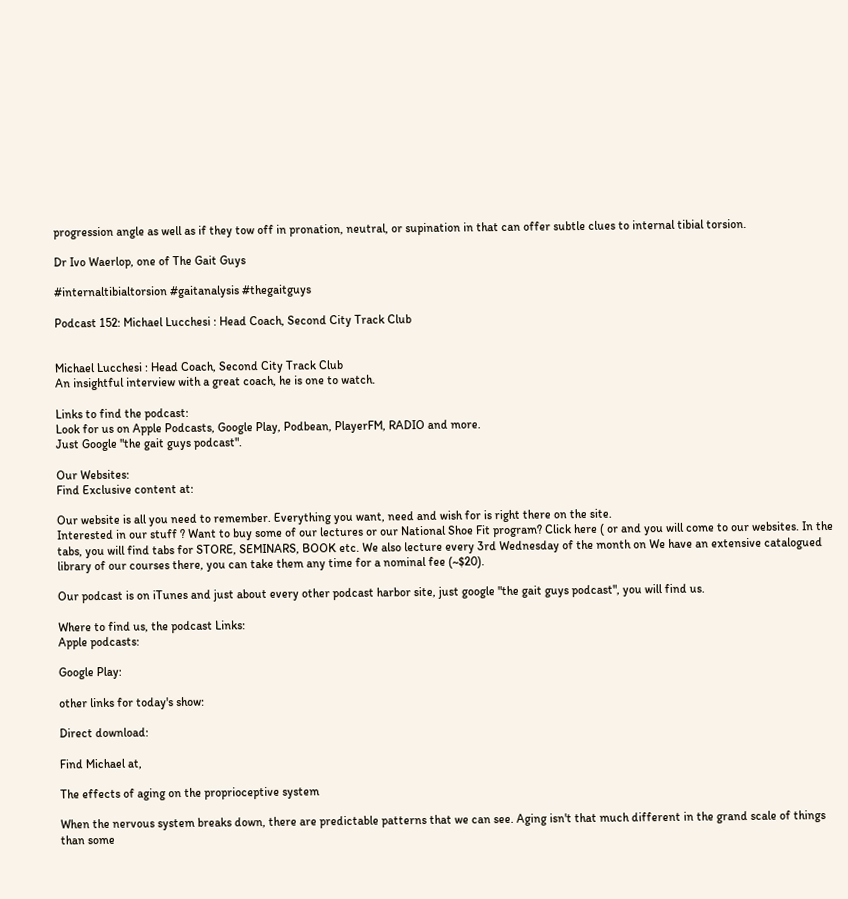progression angle as well as if they tow off in pronation, neutral, or supination in that can offer subtle clues to internal tibial torsion.

Dr Ivo Waerlop, one of The Gait Guys

#internaltibialtorsion #gaitanalysis #thegaitguys

Podcast 152: Michael Lucchesi : Head Coach, Second City Track Club


Michael Lucchesi : Head Coach, Second City Track Club
An insightful interview with a great coach, he is one to watch.

Links to find the podcast:
Look for us on Apple Podcasts, Google Play, Podbean, PlayerFM, RADIO and more.
Just Google "the gait guys podcast".

Our Websites:
Find Exclusive content at:

Our website is all you need to remember. Everything you want, need and wish for is right there on the site.
Interested in our stuff ? Want to buy some of our lectures or our National Shoe Fit program? Click here ( or and you will come to our websites. In the tabs, you will find tabs for STORE, SEMINARS, BOOK etc. We also lecture every 3rd Wednesday of the month on We have an extensive catalogued library of our courses there, you can take them any time for a nominal fee (~$20).

Our podcast is on iTunes and just about every other podcast harbor site, just google "the gait guys podcast", you will find us.

Where to find us, the podcast Links:
Apple podcasts:

Google Play:

other links for today's show:

Direct download:

Find Michael at,

The effects of aging on the proprioceptive system

When the nervous system breaks down, there are predictable patterns that we can see. Aging isn't that much different in the grand scale of things than some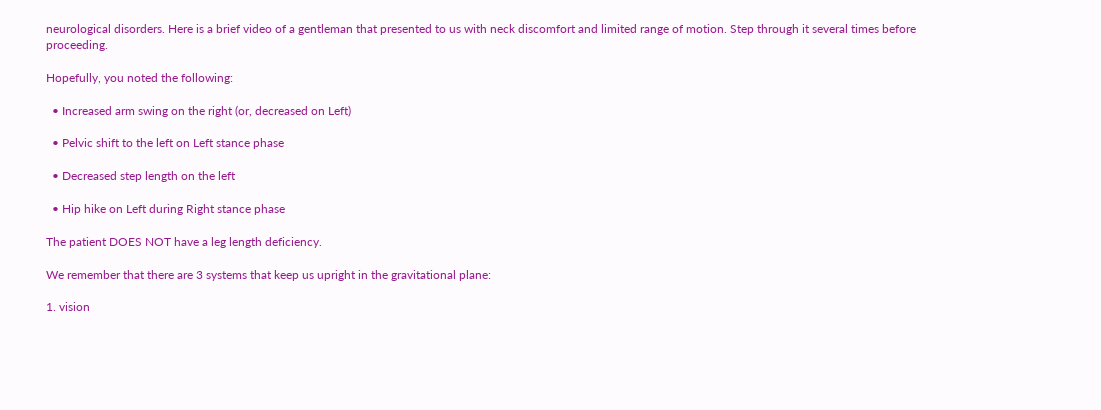neurological disorders. Here is a brief video of a gentleman that presented to us with neck discomfort and limited range of motion. Step through it several times before proceeding.

Hopefully, you noted the following:

  • Increased arm swing on the right (or, decreased on Left)

  • Pelvic shift to the left on Left stance phase

  • Decreased step length on the left

  • Hip hike on Left during Right stance phase

The patient DOES NOT have a leg length deficiency.

We remember that there are 3 systems that keep us upright in the gravitational plane:

1. vision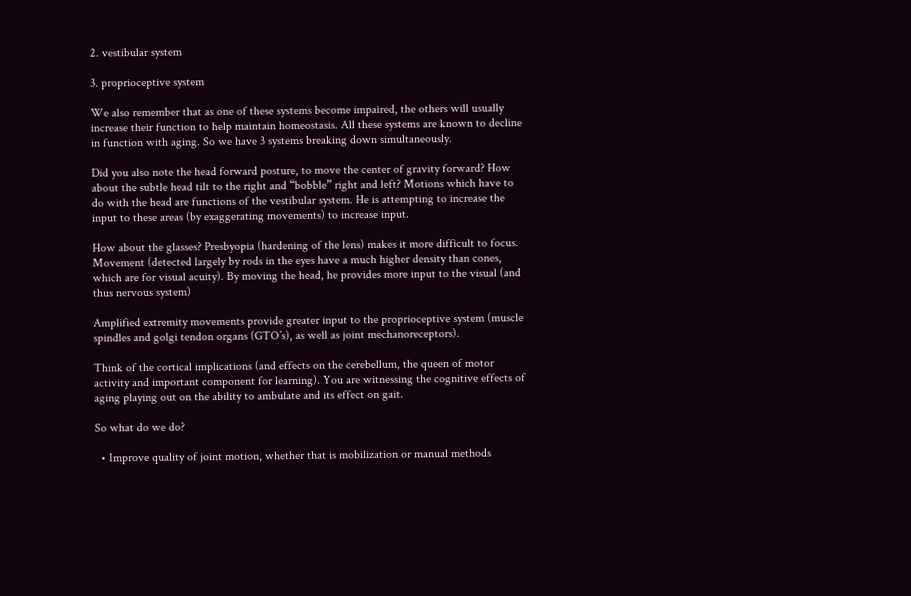2. vestibular system

3. proprioceptive system

We also remember that as one of these systems become impaired, the others will usually increase their function to help maintain homeostasis. All these systems are known to decline in function with aging. So we have 3 systems breaking down simultaneously.

Did you also note the head forward posture, to move the center of gravity forward? How about the subtle head tilt to the right and “bobble” right and left? Motions which have to do with the head are functions of the vestibular system. He is attempting to increase the input to these areas (by exaggerating movements) to increase input.

How about the glasses? Presbyopia (hardening of the lens) makes it more difficult to focus. Movement (detected largely by rods in the eyes have a much higher density than cones, which are for visual acuity). By moving the head, he provides more input to the visual (and thus nervous system)

Amplified extremity movements provide greater input to the proprioceptive system (muscle spindles and golgi tendon organs (GTO’s), as well as joint mechanoreceptors).

Think of the cortical implications (and effects on the cerebellum, the queen of motor activity and important component for learning). You are witnessing the cognitive effects of aging playing out on the ability to ambulate and its effect on gait.

So what do we do?

  • Improve quality of joint motion, whether that is mobilization or manual methods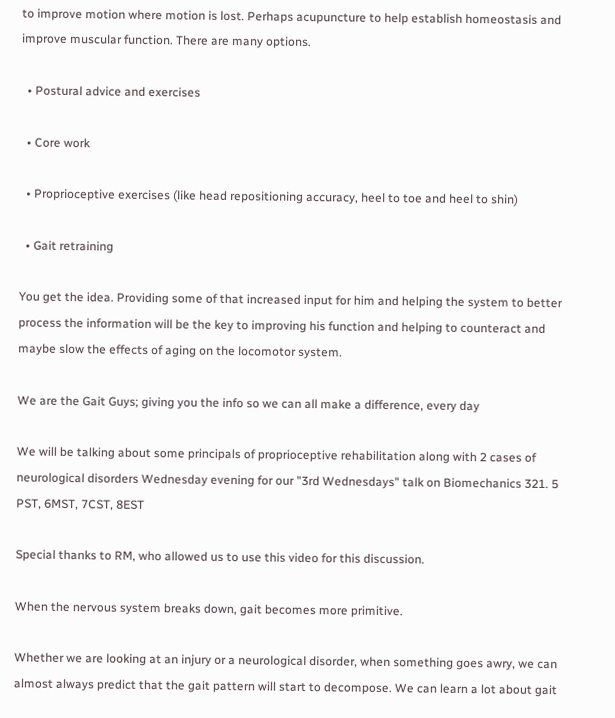to improve motion where motion is lost. Perhaps acupuncture to help establish homeostasis and improve muscular function. There are many options.

  • Postural advice and exercises

  • Core work

  • Proprioceptive exercises (like head repositioning accuracy, heel to toe and heel to shin)

  • Gait retraining

You get the idea. Providing some of that increased input for him and helping the system to better process the information will be the key to improving his function and helping to counteract and maybe slow the effects of aging on the locomotor system.

We are the Gait Guys; giving you the info so we can all make a difference, every day

We will be talking about some principals of proprioceptive rehabilitation along with 2 cases of neurological disorders Wednesday evening for our "3rd Wednesdays" talk on Biomechanics 321. 5 PST, 6MST, 7CST, 8EST

Special thanks to RM, who allowed us to use this video for this discussion.

When the nervous system breaks down, gait becomes more primitive.

Whether we are looking at an injury or a neurological disorder, when something goes awry, we can almost always predict that the gait pattern will start to decompose. We can learn a lot about gait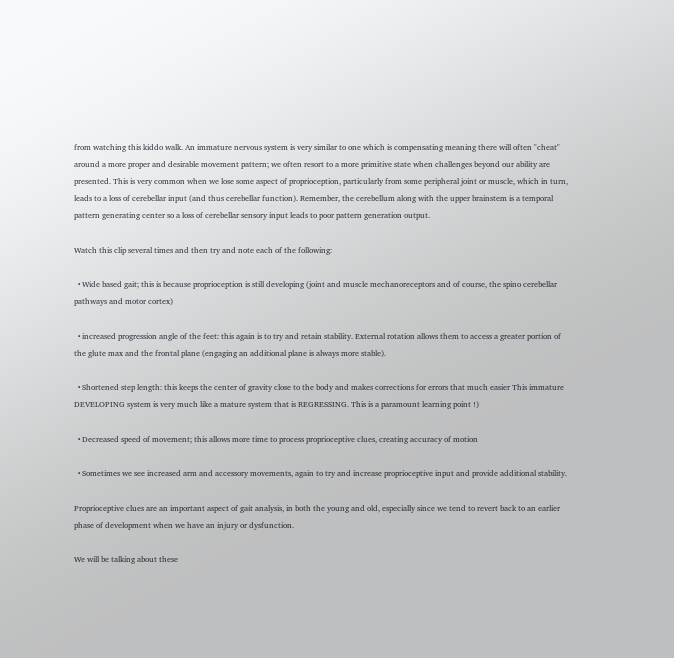from watching this kiddo walk. An immature nervous system is very similar to one which is compensating meaning there will often "cheat" around a more proper and desirable movement pattern; we often resort to a more primitive state when challenges beyond our ability are presented. This is very common when we lose some aspect of proprioception, particularly from some peripheral joint or muscle, which in turn, leads to a loss of cerebellar input (and thus cerebellar function). Remember, the cerebellum along with the upper brainstem is a temporal pattern generating center so a loss of cerebellar sensory input leads to poor pattern generation output.

Watch this clip several times and then try and note each of the following:

  • Wide based gait; this is because proprioception is still developing (joint and muscle mechanoreceptors and of course, the spino cerebellar pathways and motor cortex)

  • increased progression angle of the feet: this again is to try and retain stability. External rotation allows them to access a greater portion of the glute max and the frontal plane (engaging an additional plane is always more stable).

  • Shortened step length: this keeps the center of gravity close to the body and makes corrections for errors that much easier This immature DEVELOPING system is very much like a mature system that is REGRESSING. This is a paramount learning point !)

  • Decreased speed of movement; this allows more time to process proprioceptive clues, creating accuracy of motion

  • Sometimes we see increased arm and accessory movements, again to try and increase proprioceptive input and provide additional stability.

Proprioceptive clues are an important aspect of gait analysis, in both the young and old, especially since we tend to revert back to an earlier phase of development when we have an injury or dysfunction.

We will be talking about these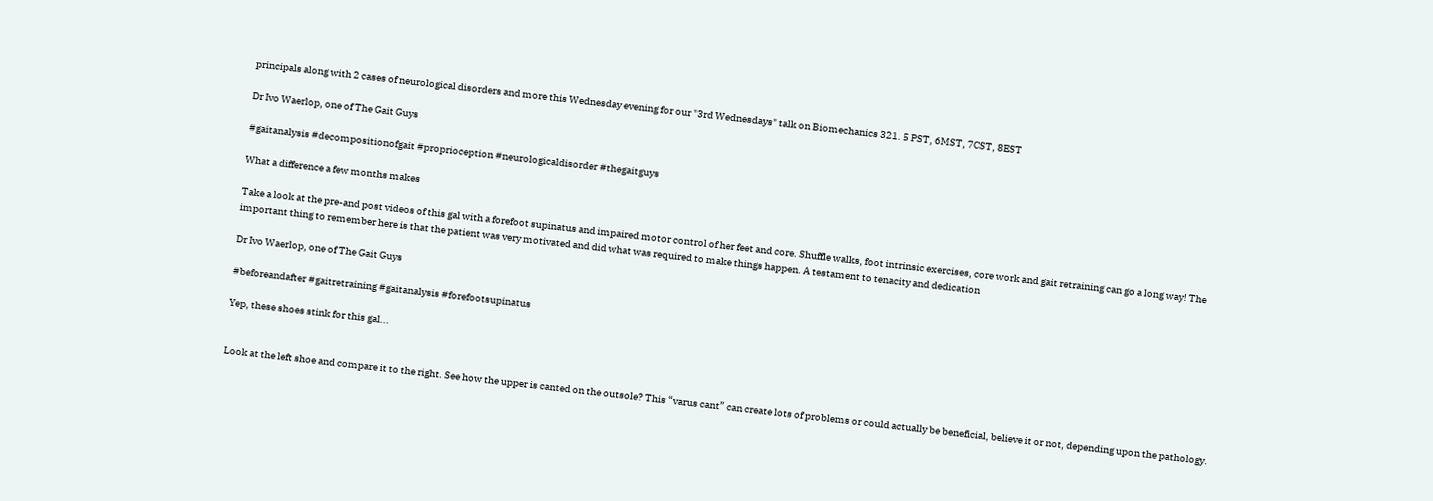principals along with 2 cases of neurological disorders and more this Wednesday evening for our "3rd Wednesdays" talk on Biomechanics 321. 5 PST, 6MST, 7CST, 8EST

Dr Ivo Waerlop, one of The Gait Guys

#gaitanalysis #decompositionofgait #proprioception #neurologicaldisorder #thegaitguys

What a difference a few months makes

Take a look at the pre-and post videos of this gal with a forefoot supinatus and impaired motor control of her feet and core. Shuffle walks, foot intrinsic exercises, core work and gait retraining can go a long way! The important thing to remember here is that the patient was very motivated and did what was required to make things happen. A testament to tenacity and dedication

Dr Ivo Waerlop, one of The Gait Guys

#beforeandafter #gaitretraining #gaitanalysis #forefootsupinatus

Yep, these shoes stink for this gal...


Look at the left shoe and compare it to the right. See how the upper is canted on the outsole? This “varus cant” can create lots of problems or could actually be beneficial, believe it or not, depending upon the pathology.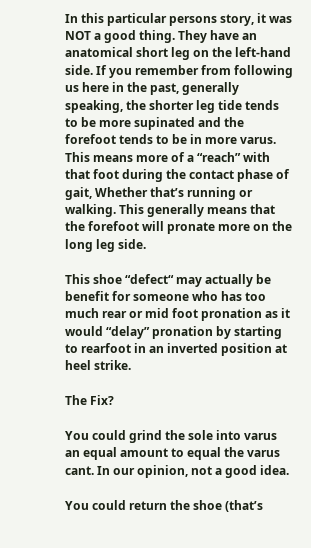In this particular persons story, it was NOT a good thing. They have an anatomical short leg on the left-hand side. If you remember from following us here in the past, generally speaking, the shorter leg tide tends to be more supinated and the forefoot tends to be in more varus. This means more of a “reach” with that foot during the contact phase of gait, Whether that’s running or walking. This generally means that the forefoot will pronate more on the long leg side.

This shoe “defect“ may actually be benefit for someone who has too much rear or mid foot pronation as it would “delay” pronation by starting to rearfoot in an inverted position at heel strike.

The Fix?

You could grind the sole into varus an equal amount to equal the varus cant. In our opinion, not a good idea.

You could return the shoe (that’s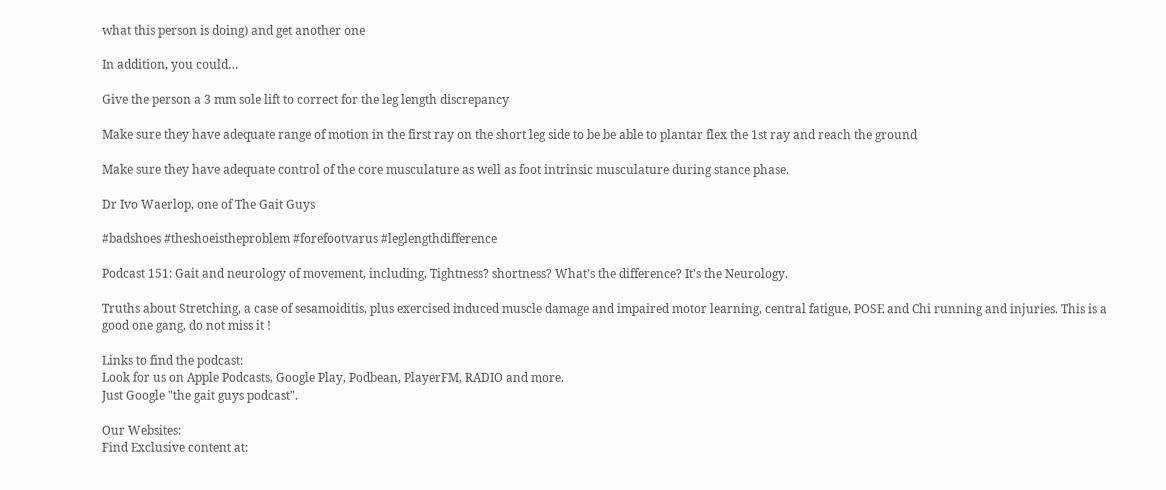what this person is doing) and get another one

In addition, you could…

Give the person a 3 mm sole lift to correct for the leg length discrepancy

Make sure they have adequate range of motion in the first ray on the short leg side to be be able to plantar flex the 1st ray and reach the ground

Make sure they have adequate control of the core musculature as well as foot intrinsic musculature during stance phase.

Dr Ivo Waerlop, one of The Gait Guys

#badshoes #theshoeistheproblem #forefootvarus #leglengthdifference

Podcast 151: Gait and neurology of movement, including, Tightness? shortness? What’s the difference? It's the Neurology.

Truths about Stretching, a case of sesamoiditis, plus exercised induced muscle damage and impaired motor learning, central fatigue, POSE and Chi running and injuries. This is a good one gang, do not miss it !

Links to find the podcast:
Look for us on Apple Podcasts, Google Play, Podbean, PlayerFM, RADIO and more.
Just Google "the gait guys podcast".

Our Websites:
Find Exclusive content at: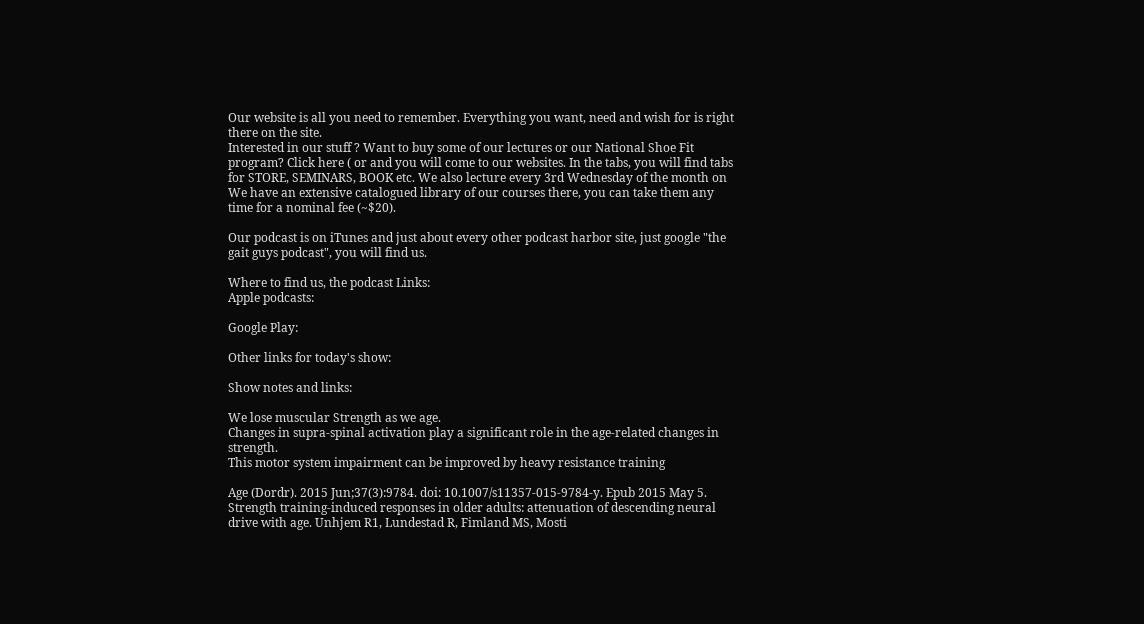Our website is all you need to remember. Everything you want, need and wish for is right there on the site.
Interested in our stuff ? Want to buy some of our lectures or our National Shoe Fit program? Click here ( or and you will come to our websites. In the tabs, you will find tabs for STORE, SEMINARS, BOOK etc. We also lecture every 3rd Wednesday of the month on We have an extensive catalogued library of our courses there, you can take them any time for a nominal fee (~$20).

Our podcast is on iTunes and just about every other podcast harbor site, just google "the gait guys podcast", you will find us.

Where to find us, the podcast Links:
Apple podcasts:

Google Play:

Other links for today's show:

Show notes and links:

We lose muscular Strength as we age.
Changes in supra-spinal activation play a significant role in the age-related changes in strength.
This motor system impairment can be improved by heavy resistance training

Age (Dordr). 2015 Jun;37(3):9784. doi: 10.1007/s11357-015-9784-y. Epub 2015 May 5.
Strength training-induced responses in older adults: attenuation of descending neural drive with age. Unhjem R1, Lundestad R, Fimland MS, Mosti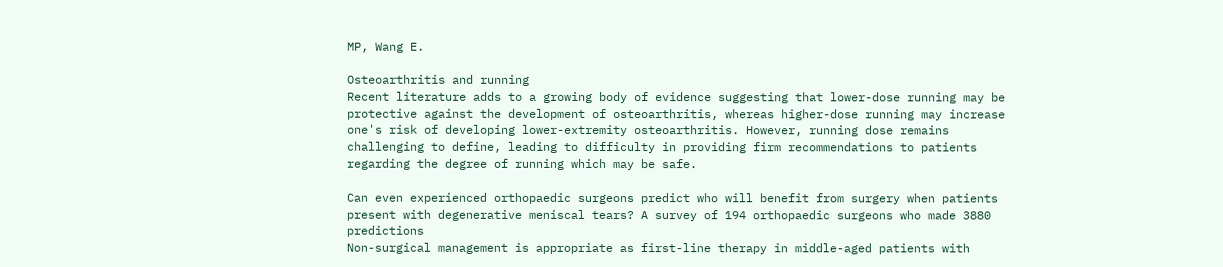MP, Wang E.

Osteoarthritis and running
Recent literature adds to a growing body of evidence suggesting that lower-dose running may be protective against the development of osteoarthritis, whereas higher-dose running may increase one's risk of developing lower-extremity osteoarthritis. However, running dose remains challenging to define, leading to difficulty in providing firm recommendations to patients regarding the degree of running which may be safe.

Can even experienced orthopaedic surgeons predict who will benefit from surgery when patients present with degenerative meniscal tears? A survey of 194 orthopaedic surgeons who made 3880 predictions
Non-surgical management is appropriate as first-line therapy in middle-aged patients with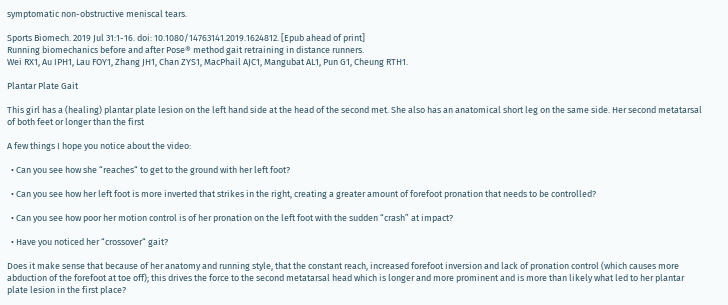symptomatic non-obstructive meniscal tears.

Sports Biomech. 2019 Jul 31:1-16. doi: 10.1080/14763141.2019.1624812. [Epub ahead of print]
Running biomechanics before and after Pose® method gait retraining in distance runners.
Wei RX1, Au IPH1, Lau FOY1, Zhang JH1, Chan ZYS1, MacPhail AJC1, Mangubat AL1, Pun G1, Cheung RTH1.

Plantar Plate Gait

This girl has a (healing) plantar plate lesion on the left hand side at the head of the second met. She also has an anatomical short leg on the same side. Her second metatarsal of both feet or longer than the first

A few things I hope you notice about the video:

  • Can you see how she “reaches“ to get to the ground with her left foot?

  • Can you see how her left foot is more inverted that strikes in the right, creating a greater amount of forefoot pronation that needs to be controlled?

  • Can you see how poor her motion control is of her pronation on the left foot with the sudden “crash” at impact?

  • Have you noticed her “crossover“ gait?

Does it make sense that because of her anatomy and running style, that the constant reach, increased forefoot inversion and lack of pronation control (which causes more abduction of the forefoot at toe off); this drives the force to the second metatarsal head which is longer and more prominent and is more than likely what led to her plantar plate lesion in the first place?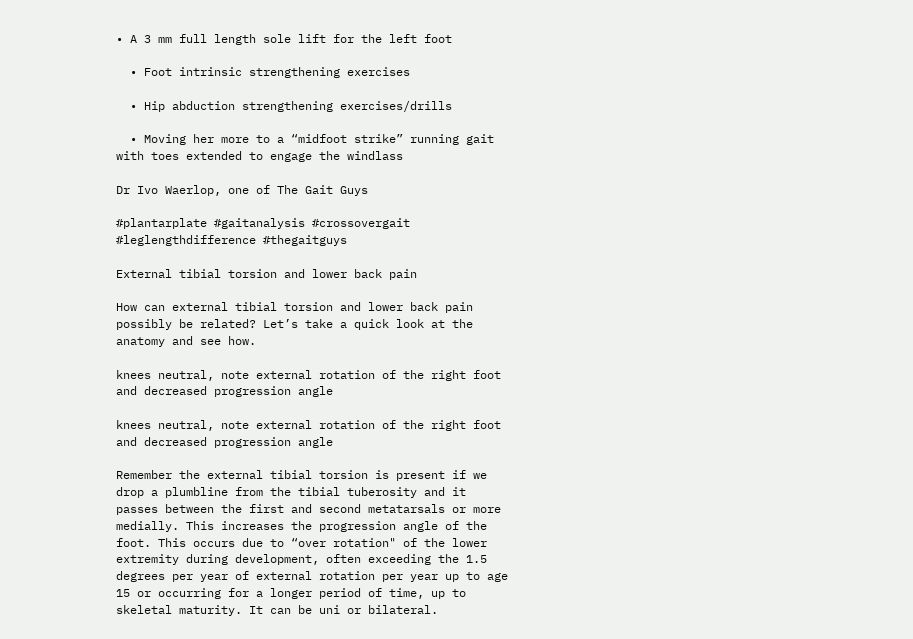• A 3 mm full length sole lift for the left foot

  • Foot intrinsic strengthening exercises

  • Hip abduction strengthening exercises/drills

  • Moving her more to a “midfoot strike” running gait with toes extended to engage the windlass

Dr Ivo Waerlop, one of The Gait Guys

#plantarplate #gaitanalysis #crossovergait #leglengthdifference #thegaitguys

External tibial torsion and lower back pain

How can external tibial torsion and lower back pain possibly be related? Let’s take a quick look at the anatomy and see how.

knees neutral, note external rotation of the right foot and decreased progression angle

knees neutral, note external rotation of the right foot and decreased progression angle

Remember the external tibial torsion is present if we drop a plumbline from the tibial tuberosity and it passes between the first and second metatarsals or more medially. This increases the progression angle of the foot. This occurs due to “over rotation" of the lower extremity during development, often exceeding the 1.5 degrees per year of external rotation per year up to age 15 or occurring for a longer period of time, up to skeletal maturity. It can be uni or bilateral.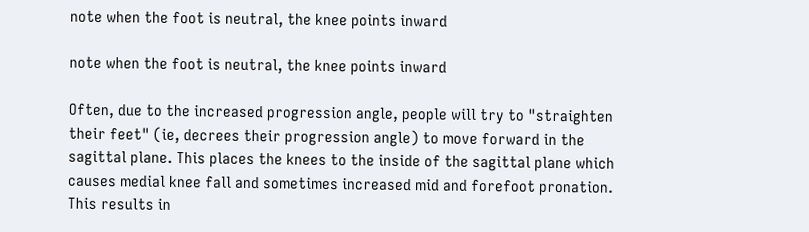note when the foot is neutral, the knee points inward

note when the foot is neutral, the knee points inward

Often, due to the increased progression angle, people will try to "straighten their feet" (ie, decrees their progression angle) to move forward in the sagittal plane. This places the knees to the inside of the sagittal plane which causes medial knee fall and sometimes increased mid and forefoot pronation. This results in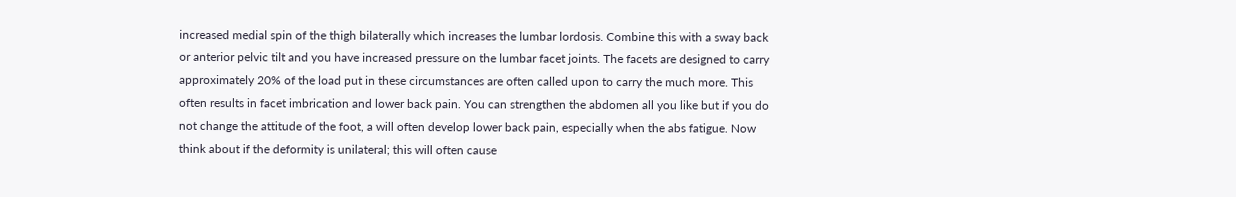increased medial spin of the thigh bilaterally which increases the lumbar lordosis. Combine this with a sway back or anterior pelvic tilt and you have increased pressure on the lumbar facet joints. The facets are designed to carry approximately 20% of the load put in these circumstances are often called upon to carry the much more. This often results in facet imbrication and lower back pain. You can strengthen the abdomen all you like but if you do not change the attitude of the foot, a will often develop lower back pain, especially when the abs fatigue. Now think about if the deformity is unilateral; this will often cause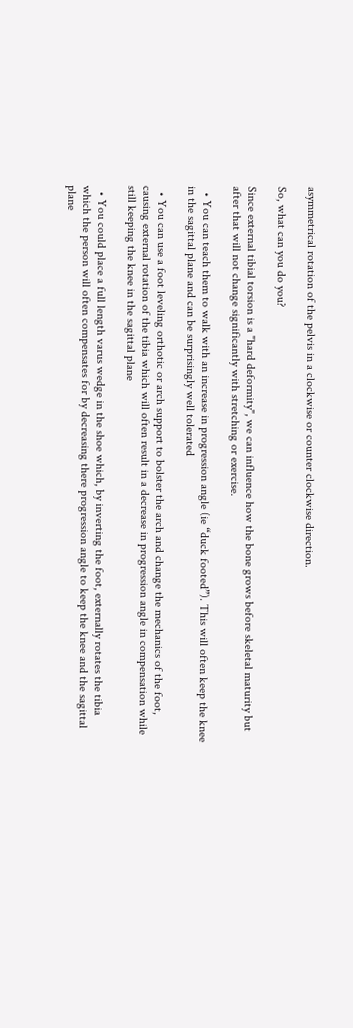asymmetrical rotation of the pelvis in a clockwise or counter clockwise direction.

So, what can you do you?

Since external tibial torsion is a "hard deformity", we can influence how the bone grows before skeletal maturity but after that will not change significantly with stretching or exercise.

  • You can teach them to walk with an increase in progression angle (ie “duck footed”). This will often keep the knee in the sagittal plane and can be surprisingly well tolerated

  • You can use a foot leveling orthotic or arch support to bolster the arch and change the mechanics of the foot, causing external rotation of the tibia which will often result in a decrease in progression angle in compensation while still keeping the knee in the sagittal plane

  • You could place a full length varus wedge in the shoe which, by inverting the foot, externally rotates the tibia which the person will often compensates for by decreasing there progression angle to keep the knee and the sagittal plane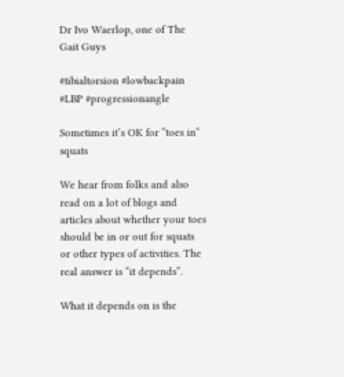Dr Ivo Waerlop, one of The Gait Guys

#tibialtorsion #lowbackpain #LBP #progressionangle

Sometimes it’s OK for “toes in“ squats

We hear from folks and also read on a lot of blogs and articles about whether your toes should be in or out for squats or other types of activities. The real answer is “it depends”.

What it depends on is the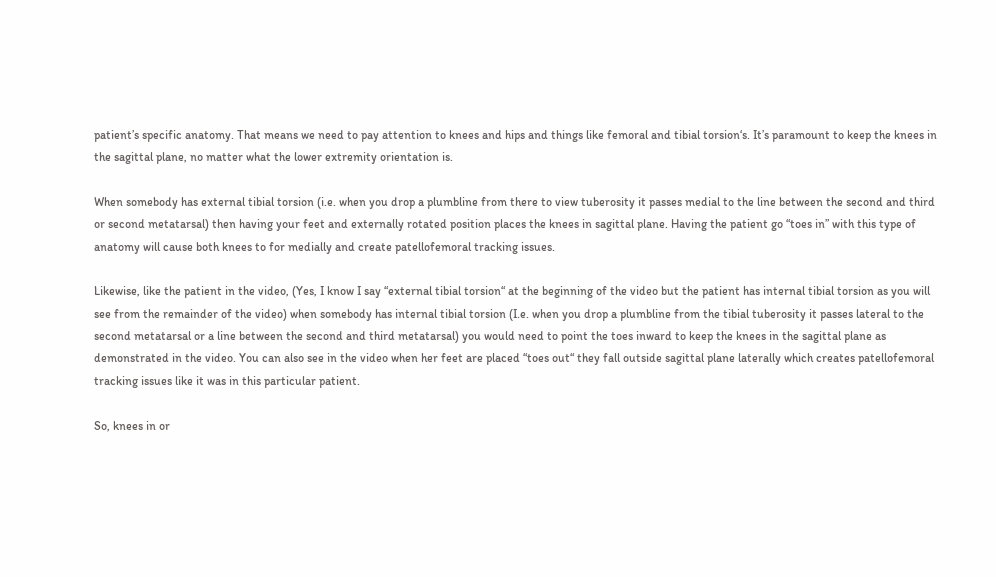patient’s specific anatomy. That means we need to pay attention to knees and hips and things like femoral and tibial torsion‘s. It’s paramount to keep the knees in the sagittal plane, no matter what the lower extremity orientation is.

When somebody has external tibial torsion (i.e. when you drop a plumbline from there to view tuberosity it passes medial to the line between the second and third or second metatarsal) then having your feet and externally rotated position places the knees in sagittal plane. Having the patient go “toes in” with this type of anatomy will cause both knees to for medially and create patellofemoral tracking issues.

Likewise, like the patient in the video, (Yes, I know I say “external tibial torsion“ at the beginning of the video but the patient has internal tibial torsion as you will see from the remainder of the video) when somebody has internal tibial torsion (I.e. when you drop a plumbline from the tibial tuberosity it passes lateral to the second metatarsal or a line between the second and third metatarsal) you would need to point the toes inward to keep the knees in the sagittal plane as demonstrated in the video. You can also see in the video when her feet are placed “toes out“ they fall outside sagittal plane laterally which creates patellofemoral tracking issues like it was in this particular patient.

So, knees in or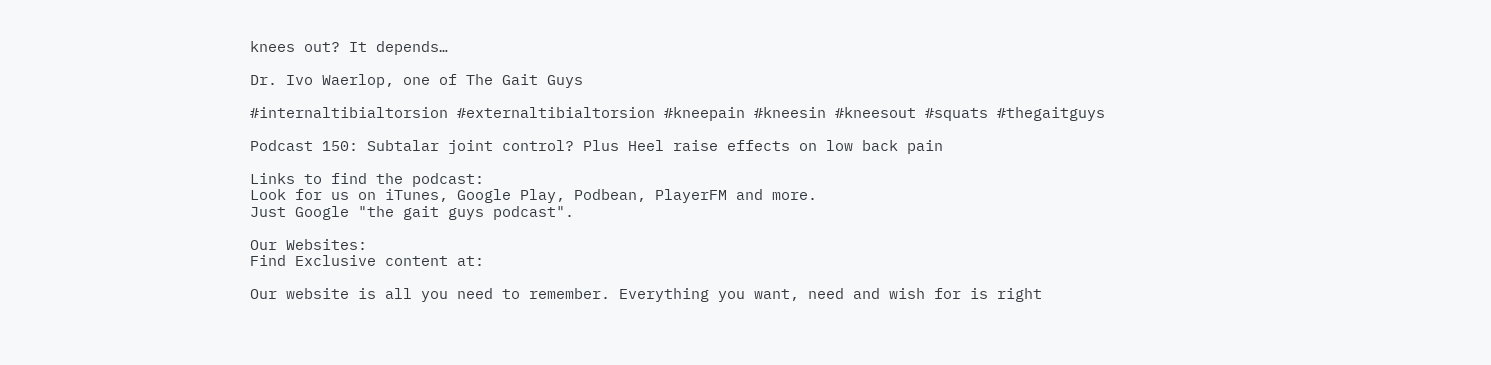knees out? It depends…

Dr. Ivo Waerlop, one of The Gait Guys

#internaltibialtorsion #externaltibialtorsion #kneepain #kneesin #kneesout #squats #thegaitguys

Podcast 150: Subtalar joint control? Plus Heel raise effects on low back pain

Links to find the podcast:
Look for us on iTunes, Google Play, Podbean, PlayerFM and more.
Just Google "the gait guys podcast".

Our Websites:
Find Exclusive content at:

Our website is all you need to remember. Everything you want, need and wish for is right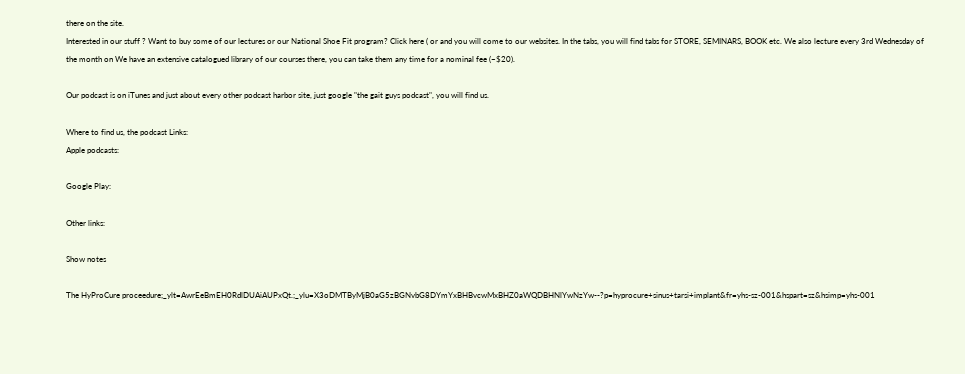there on the site.
Interested in our stuff ? Want to buy some of our lectures or our National Shoe Fit program? Click here ( or and you will come to our websites. In the tabs, you will find tabs for STORE, SEMINARS, BOOK etc. We also lecture every 3rd Wednesday of the month on We have an extensive catalogued library of our courses there, you can take them any time for a nominal fee (~$20).

Our podcast is on iTunes and just about every other podcast harbor site, just google "the gait guys podcast", you will find us.

Where to find us, the podcast Links:
Apple podcasts:

Google Play:

Other links:

Show notes

The HyProCure proceedure;_ylt=AwrEeBmEH0RdlDUAiAUPxQt.;_ylu=X3oDMTByMjB0aG5zBGNvbG8DYmYxBHBvcwMxBHZ0aWQDBHNlYwNzYw--?p=hyprocure+sinus+tarsi+implant&fr=yhs-sz-001&hspart=sz&hsimp=yhs-001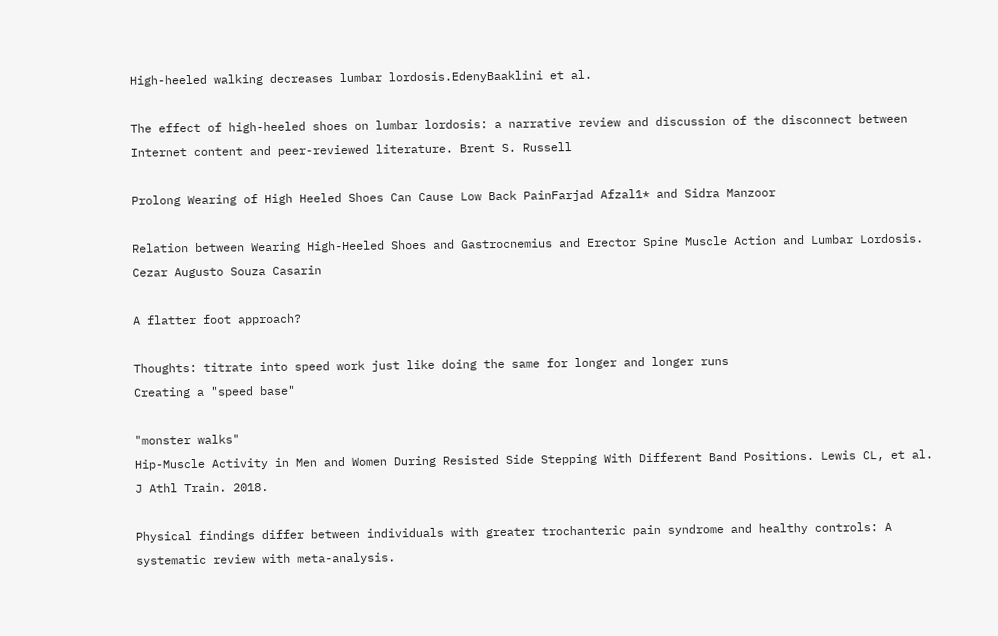High-heeled walking decreases lumbar lordosis.EdenyBaaklini et al.

The effect of high-heeled shoes on lumbar lordosis: a narrative review and discussion of the disconnect between Internet content and peer-reviewed literature. Brent S. Russell

Prolong Wearing of High Heeled Shoes Can Cause Low Back PainFarjad Afzal1* and Sidra Manzoor

Relation between Wearing High-Heeled Shoes and Gastrocnemius and Erector Spine Muscle Action and Lumbar Lordosis. Cezar Augusto Souza Casarin

A flatter foot approach?

Thoughts: titrate into speed work just like doing the same for longer and longer runs
Creating a "speed base"

"monster walks"
Hip-Muscle Activity in Men and Women During Resisted Side Stepping With Different Band Positions. Lewis CL, et al. J Athl Train. 2018.

Physical findings differ between individuals with greater trochanteric pain syndrome and healthy controls: A systematic review with meta-analysis.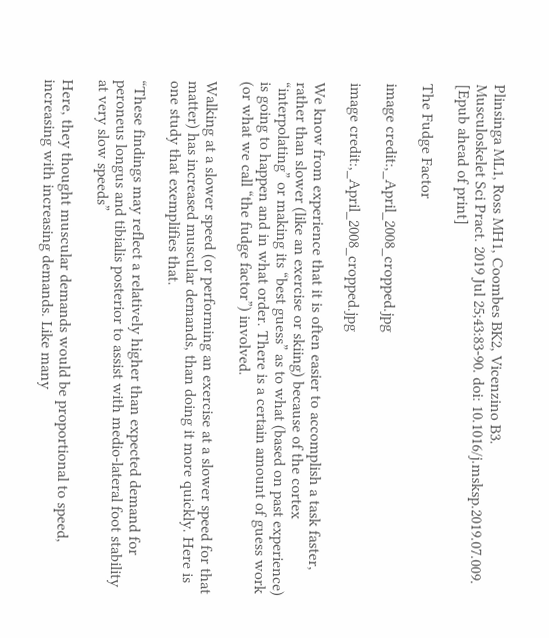Plinsinga ML1, Ross MH1, Coombes BK2, Vicenzino B3.
Musculoskelet Sci Pract. 2019 Jul 25;43:83-90. doi: 10.1016/j.msksp.2019.07.009. [Epub ahead of print]

The Fudge Factor

image credit:,_April_2008_cropped.jpg

image credit:,_April_2008_cropped.jpg

We know from experience that it is often easier to accomplish a task faster, rather than slower (like an exercise or skiing) because of the cortex “interpolating” or making its “best guess” as to what (based on past experience) is going to happen and in what order. There is a certain amount of guess work (or what we call “the fudge factor”) involved.

Walking at a slower speed (or performing an exercise at a slower speed for that matter) has increased muscular demands, than doing it more quickly. Here is one study that exemplifies that.

“These findings may reflect a relatively higher than expected demand for peroneus longus and tibialis posterior to assist with medio-lateral foot stability at very slow speeds”

Here, they thought muscular demands would be proportional to speed, increasing with increasing demands. Like many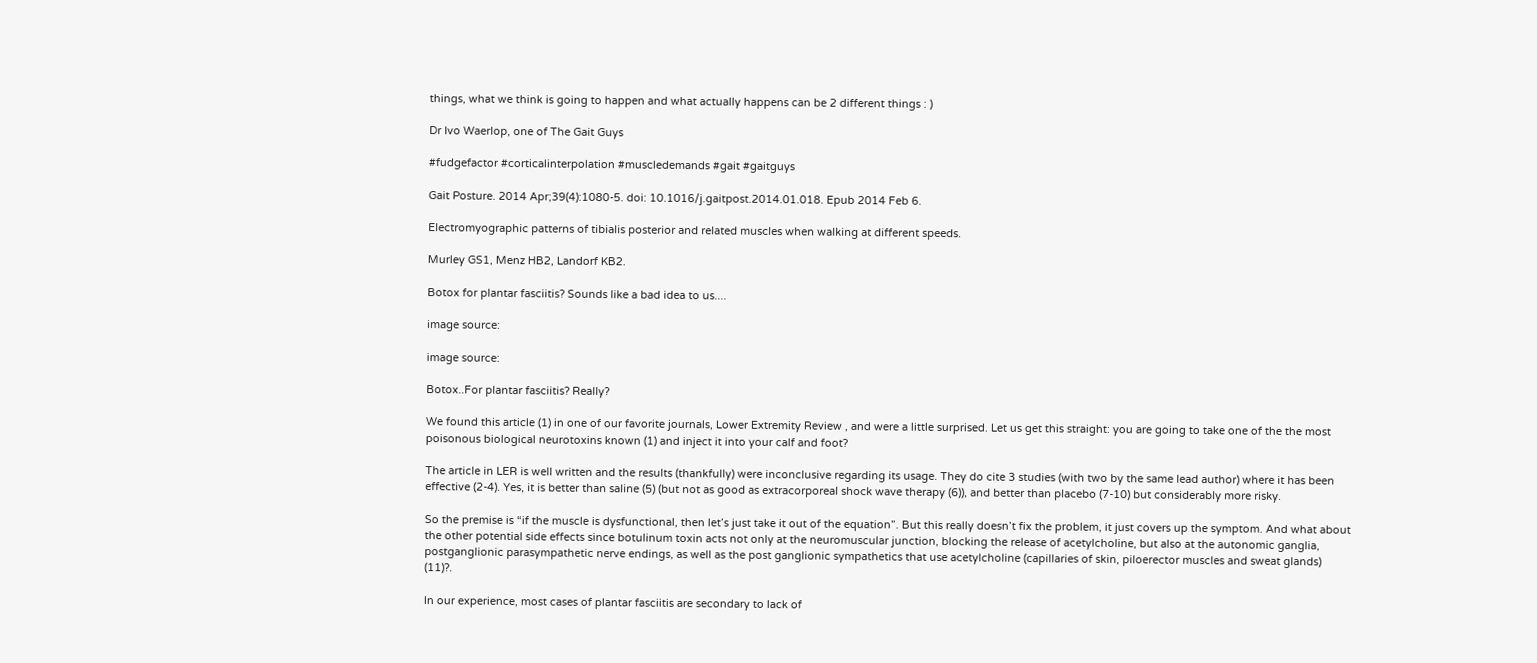things, what we think is going to happen and what actually happens can be 2 different things : )

Dr Ivo Waerlop, one of The Gait Guys

#fudgefactor #corticalinterpolation #muscledemands #gait #gaitguys

Gait Posture. 2014 Apr;39(4):1080-5. doi: 10.1016/j.gaitpost.2014.01.018. Epub 2014 Feb 6.

Electromyographic patterns of tibialis posterior and related muscles when walking at different speeds.

Murley GS1, Menz HB2, Landorf KB2.

Botox for plantar fasciitis? Sounds like a bad idea to us....

image source:

image source:

Botox..For plantar fasciitis? Really?

We found this article (1) in one of our favorite journals, Lower Extremity Review , and were a little surprised. Let us get this straight: you are going to take one of the the most poisonous biological neurotoxins known (1) and inject it into your calf and foot?

The article in LER is well written and the results (thankfully) were inconclusive regarding its usage. They do cite 3 studies (with two by the same lead author) where it has been effective (2-4). Yes, it is better than saline (5) (but not as good as extracorporeal shock wave therapy (6)), and better than placebo (7-10) but considerably more risky.

So the premise is “if the muscle is dysfunctional, then let’s just take it out of the equation”. But this really doesn’t fix the problem, it just covers up the symptom. And what about the other potential side effects since botulinum toxin acts not only at the neuromuscular junction, blocking the release of acetylcholine, but also at the autonomic ganglia, postganglionic parasympathetic nerve endings, as well as the post ganglionic sympathetics that use acetylcholine (capillaries of skin, piloerector muscles and sweat glands) (11)?.

In our experience, most cases of plantar fasciitis are secondary to lack of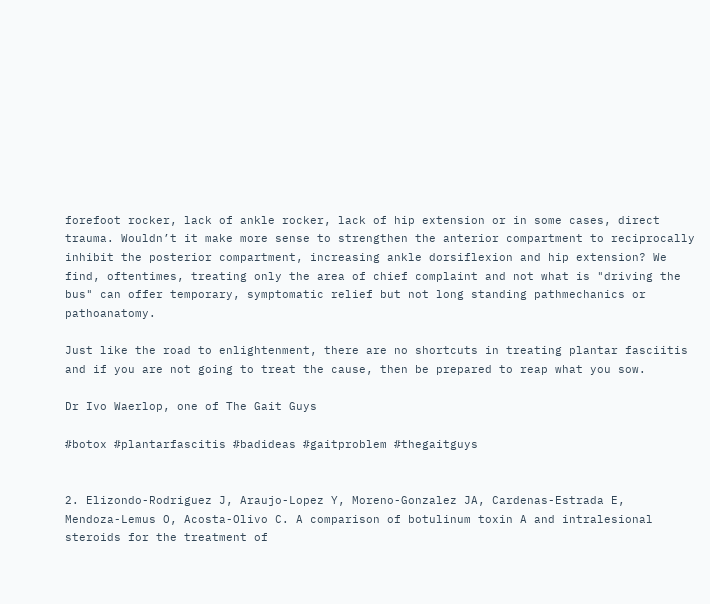forefoot rocker, lack of ankle rocker, lack of hip extension or in some cases, direct trauma. Wouldn’t it make more sense to strengthen the anterior compartment to reciprocally inhibit the posterior compartment, increasing ankle dorsiflexion and hip extension? We find, oftentimes, treating only the area of chief complaint and not what is "driving the bus" can offer temporary, symptomatic relief but not long standing pathmechanics or pathoanatomy.

Just like the road to enlightenment, there are no shortcuts in treating plantar fasciitis and if you are not going to treat the cause, then be prepared to reap what you sow.

Dr Ivo Waerlop, one of The Gait Guys

#botox #plantarfascitis #badideas #gaitproblem #thegaitguys


2. Elizondo-Rodriguez J, Araujo-Lopez Y, Moreno-Gonzalez JA, Cardenas-Estrada E,
Mendoza-Lemus O, Acosta-Olivo C. A comparison of botulinum toxin A and intralesional steroids for the treatment of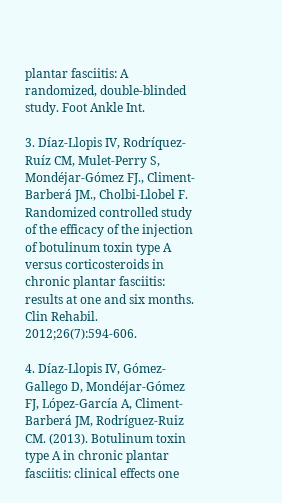plantar fasciitis: A randomized, double-blinded study. Foot Ankle Int.

3. Díaz-Llopis IV, Rodríquez-Ruíz CM, Mulet-Perry S, Mondéjar-Gómez FJ., Climent-Barberá JM., Cholbi-Llobel F. Randomized controlled study of the efficacy of the injection of botulinum toxin type A versus corticosteroids in chronic plantar fasciitis: results at one and six months. Clin Rehabil. 2012;26(7):594-606.

4. Díaz-Llopis IV, Gómez-Gallego D, Mondéjar-Gómez FJ, López-García A, Climent-Barberá JM, Rodríguez-Ruiz CM. (2013). Botulinum toxin type A in chronic plantar fasciitis: clinical effects one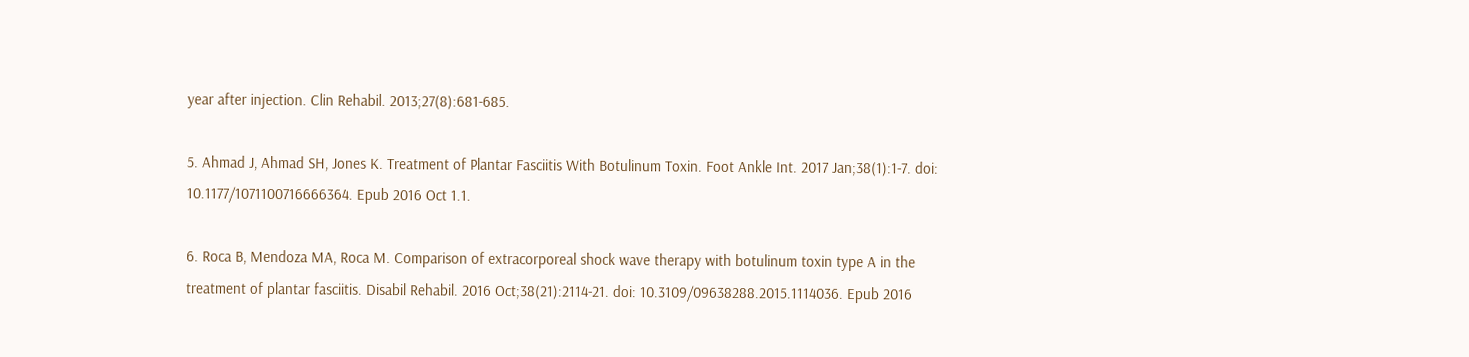year after injection. Clin Rehabil. 2013;27(8):681-685.

5. Ahmad J, Ahmad SH, Jones K. Treatment of Plantar Fasciitis With Botulinum Toxin. Foot Ankle Int. 2017 Jan;38(1):1-7. doi: 10.1177/1071100716666364. Epub 2016 Oct 1.1.

6. Roca B, Mendoza MA, Roca M. Comparison of extracorporeal shock wave therapy with botulinum toxin type A in the treatment of plantar fasciitis. Disabil Rehabil. 2016 Oct;38(21):2114-21. doi: 10.3109/09638288.2015.1114036. Epub 2016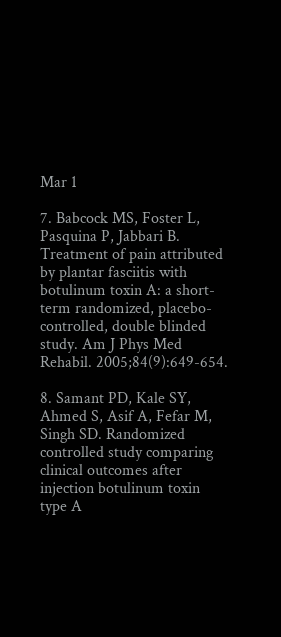Mar 1

7. Babcock MS, Foster L, Pasquina P, Jabbari B. Treatment of pain attributed by plantar fasciitis with botulinum toxin A: a short-term randomized, placebo-controlled, double blinded study. Am J Phys Med Rehabil. 2005;84(9):649-654.

8. Samant PD, Kale SY, Ahmed S, Asif A, Fefar M, Singh SD. Randomized controlled study comparing clinical outcomes after injection botulinum toxin type A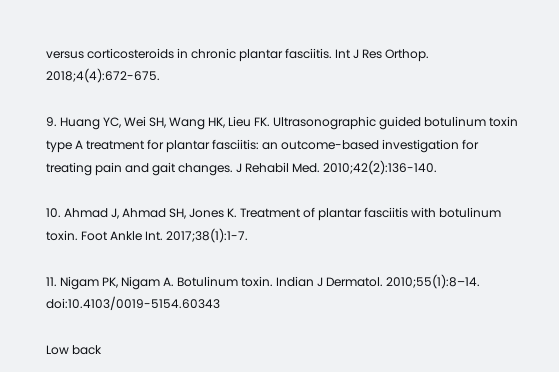versus corticosteroids in chronic plantar fasciitis. Int J Res Orthop. 2018;4(4):672-675.

9. Huang YC, Wei SH, Wang HK, Lieu FK. Ultrasonographic guided botulinum toxin type A treatment for plantar fasciitis: an outcome-based investigation for treating pain and gait changes. J Rehabil Med. 2010;42(2):136-140.

10. Ahmad J, Ahmad SH, Jones K. Treatment of plantar fasciitis with botulinum toxin. Foot Ankle Int. 2017;38(1):1-7.

11. Nigam PK, Nigam A. Botulinum toxin. Indian J Dermatol. 2010;55(1):8–14. doi:10.4103/0019-5154.60343

Low back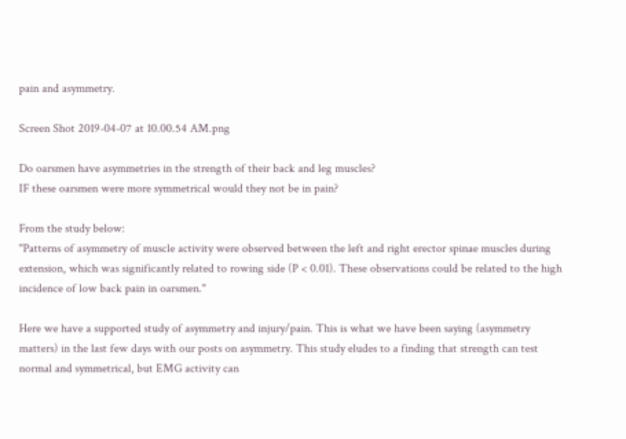pain and asymmetry.

Screen Shot 2019-04-07 at 10.00.54 AM.png

Do oarsmen have asymmetries in the strength of their back and leg muscles?
IF these oarsmen were more symmetrical would they not be in pain?

From the study below:
"Patterns of asymmetry of muscle activity were observed between the left and right erector spinae muscles during extension, which was significantly related to rowing side (P < 0.01). These observations could be related to the high incidence of low back pain in oarsmen."

Here we have a supported study of asymmetry and injury/pain. This is what we have been saying (asymmetry matters) in the last few days with our posts on asymmetry. This study eludes to a finding that strength can test normal and symmetrical, but EMG activity can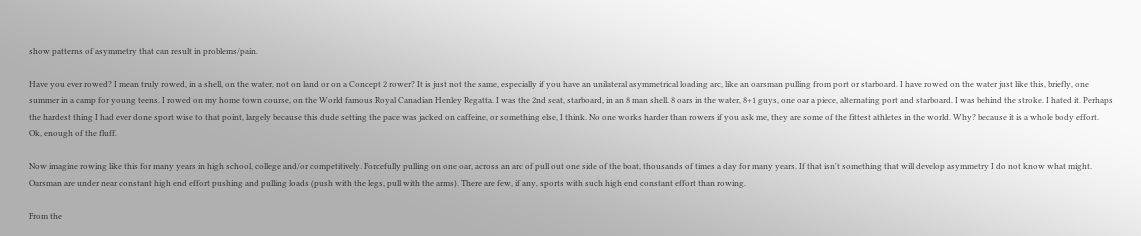show patterns of asymmetry that can result in problems/pain.

Have you ever rowed? I mean truly rowed, in a shell, on the water, not on land or on a Concept 2 rower? It is just not the same, especially if you have an unilateral asymmetrical loading arc, like an oarsman pulling from port or starboard. I have rowed on the water just like this, briefly, one summer in a camp for young teens. I rowed on my home town course, on the World famous Royal Canadian Henley Regatta. I was the 2nd seat, starboard, in an 8 man shell. 8 oars in the water, 8+1 guys, one oar a piece, alternating port and starboard. I was behind the stroke. I hated it. Perhaps the hardest thing I had ever done sport wise to that point, largely because this dude setting the pace was jacked on caffeine, or something else, I think. No one works harder than rowers if you ask me, they are some of the fittest athletes in the world. Why? because it is a whole body effort.
Ok, enough of the fluff.

Now imagine rowing like this for many years in high school, college and/or competitively. Forcefully pulling on one oar, across an arc of pull out one side of the boat, thousands of times a day for many years. If that isn't something that will develop asymmetry I do not know what might. Oarsman are under near constant high end effort pushing and pulling loads (push with the legs, pull with the arms). There are few, if any, sports with such high end constant effort than rowing.

From the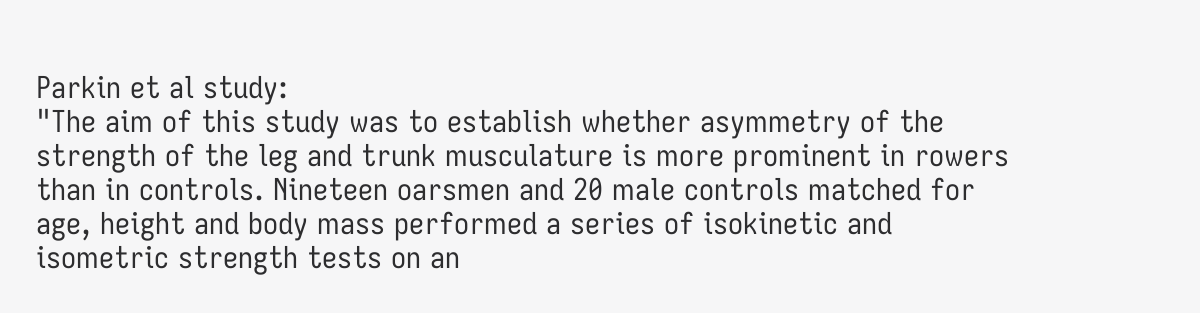Parkin et al study:
"The aim of this study was to establish whether asymmetry of the strength of the leg and trunk musculature is more prominent in rowers than in controls. Nineteen oarsmen and 20 male controls matched for age, height and body mass performed a series of isokinetic and isometric strength tests on an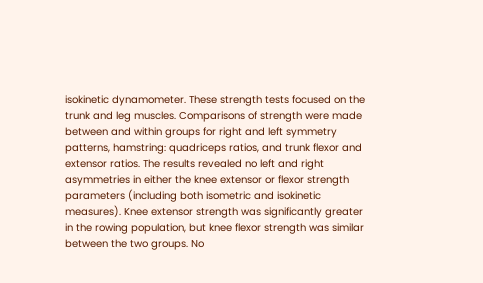isokinetic dynamometer. These strength tests focused on the trunk and leg muscles. Comparisons of strength were made between and within groups for right and left symmetry patterns, hamstring: quadriceps ratios, and trunk flexor and extensor ratios. The results revealed no left and right asymmetries in either the knee extensor or flexor strength parameters (including both isometric and isokinetic measures). Knee extensor strength was significantly greater in the rowing population, but knee flexor strength was similar between the two groups. No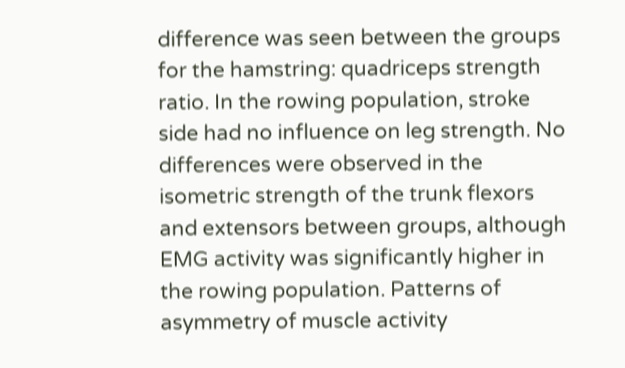difference was seen between the groups for the hamstring: quadriceps strength ratio. In the rowing population, stroke side had no influence on leg strength. No differences were observed in the isometric strength of the trunk flexors and extensors between groups, although EMG activity was significantly higher in the rowing population. Patterns of asymmetry of muscle activity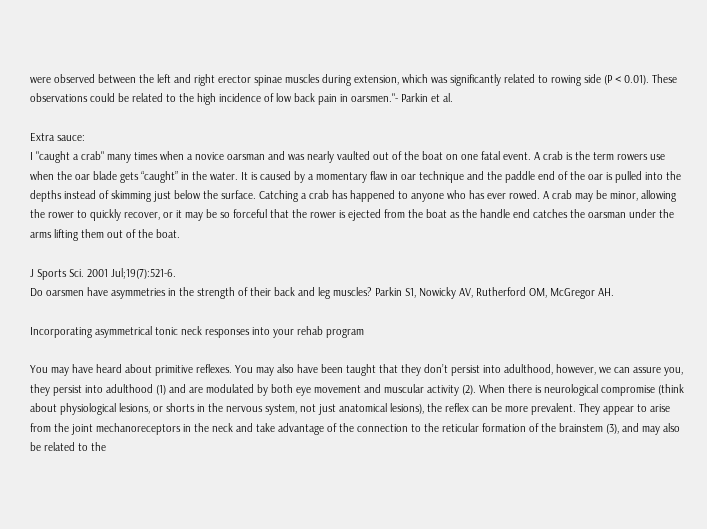were observed between the left and right erector spinae muscles during extension, which was significantly related to rowing side (P < 0.01). These observations could be related to the high incidence of low back pain in oarsmen."- Parkin et al.

Extra sauce:
I "caught a crab" many times when a novice oarsman and was nearly vaulted out of the boat on one fatal event. A crab is the term rowers use when the oar blade gets “caught” in the water. It is caused by a momentary flaw in oar technique and the paddle end of the oar is pulled into the depths instead of skimming just below the surface. Catching a crab has happened to anyone who has ever rowed. A crab may be minor, allowing the rower to quickly recover, or it may be so forceful that the rower is ejected from the boat as the handle end catches the oarsman under the arms lifting them out of the boat.

J Sports Sci. 2001 Jul;19(7):521-6.
Do oarsmen have asymmetries in the strength of their back and leg muscles? Parkin S1, Nowicky AV, Rutherford OM, McGregor AH.

Incorporating asymmetrical tonic neck responses into your rehab program

You may have heard about primitive reflexes. You may also have been taught that they don’t persist into adulthood, however, we can assure you, they persist into adulthood (1) and are modulated by both eye movement and muscular activity (2). When there is neurological compromise (think about physiological lesions, or shorts in the nervous system, not just anatomical lesions), the reflex can be more prevalent. They appear to arise from the joint mechanoreceptors in the neck and take advantage of the connection to the reticular formation of the brainstem (3), and may also be related to the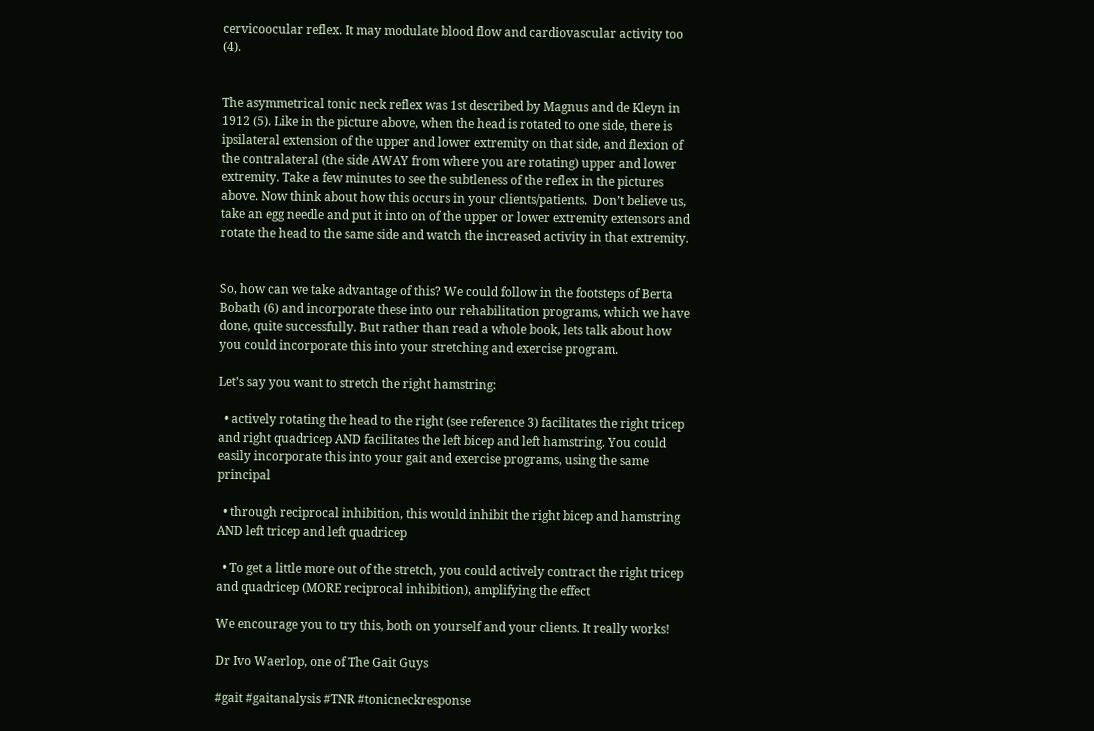cervicoocular reflex. It may modulate blood flow and cardiovascular activity too (4).


The asymmetrical tonic neck reflex was 1st described by Magnus and de Kleyn in 1912 (5). Like in the picture above, when the head is rotated to one side, there is ipsilateral extension of the upper and lower extremity on that side, and flexion of the contralateral (the side AWAY from where you are rotating) upper and lower extremity. Take a few minutes to see the subtleness of the reflex in the pictures above. Now think about how this occurs in your clients/patients.  Don’t believe us, take an egg needle and put it into on of the upper or lower extremity extensors and rotate the head to the same side and watch the increased activity in that extremity.


So, how can we take advantage of this? We could follow in the footsteps of Berta Bobath (6) and incorporate these into our rehabilitation programs, which we have done, quite successfully. But rather than read a whole book, lets talk about how you could incorporate this into your stretching and exercise program.

Let’s say you want to stretch the right hamstring:

  • actively rotating the head to the right (see reference 3) facilitates the right tricep and right quadricep AND facilitates the left bicep and left hamstring. You could easily incorporate this into your gait and exercise programs, using the same principal

  • through reciprocal inhibition, this would inhibit the right bicep and hamstring AND left tricep and left quadricep

  • To get a little more out of the stretch, you could actively contract the right tricep and quadricep (MORE reciprocal inhibition), amplifying the effect

We encourage you to try this, both on yourself and your clients. It really works!

Dr Ivo Waerlop, one of The Gait Guys

#gait #gaitanalysis #TNR #tonicneckresponse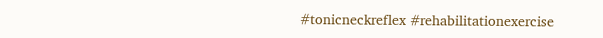#tonicneckreflex #rehabilitationexercise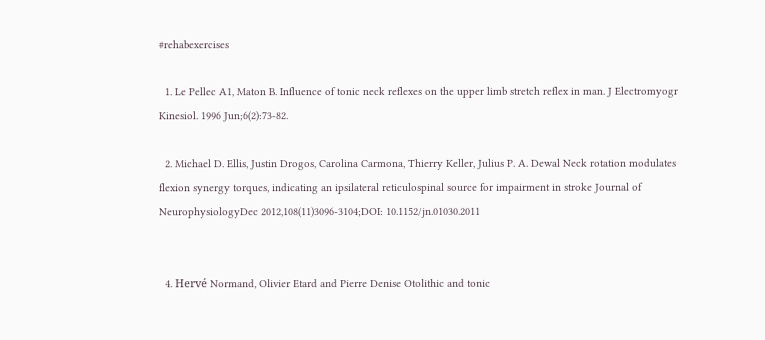#rehabexercises

  1. Le Pellec A1, Maton B. Influence of tonic neck reflexes on the upper limb stretch reflex in man. J Electromyogr Kinesiol. 1996 Jun;6(2):73-82.

  2. Michael D. Ellis, Justin Drogos, Carolina Carmona, Thierry Keller, Julius P. A. Dewal Neck rotation modulates flexion synergy torques, indicating an ipsilateral reticulospinal source for impairment in stroke Journal of NeurophysiologyDec 2012,108(11)3096-3104;DOI: 10.1152/jn.01030.2011


  4. Hervé Normand, Olivier Etard and Pierre Denise Otolithic and tonic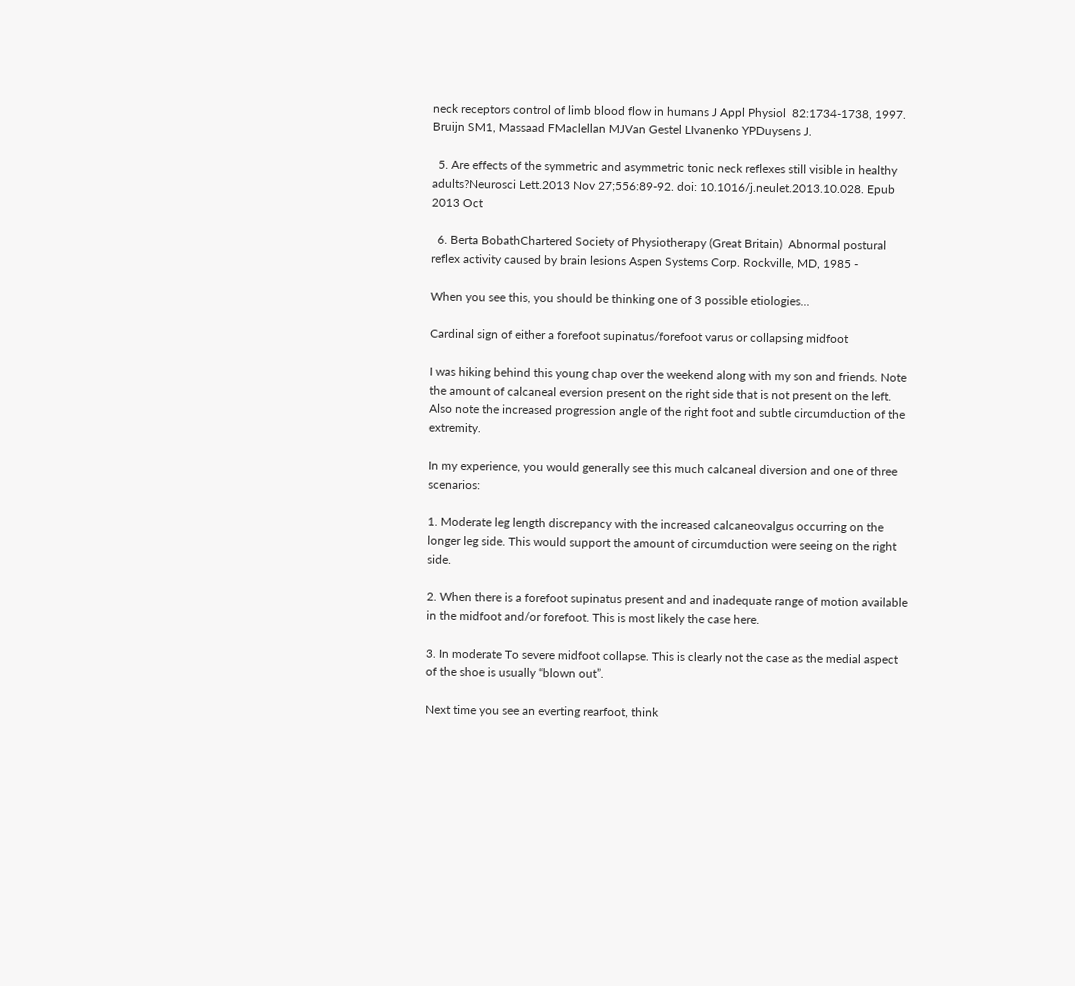neck receptors control of limb blood flow in humans J Appl Physiol  82:1734-1738, 1997. Bruijn SM1, Massaad FMaclellan MJVan Gestel LIvanenko YPDuysens J.

  5. Are effects of the symmetric and asymmetric tonic neck reflexes still visible in healthy adults?Neurosci Lett.2013 Nov 27;556:89-92. doi: 10.1016/j.neulet.2013.10.028. Epub 2013 Oct

  6. Berta BobathChartered Society of Physiotherapy (Great Britain)  Abnormal postural reflex activity caused by brain lesions Aspen Systems Corp. Rockville, MD, 1985 -

When you see this, you should be thinking one of 3 possible etiologies...

Cardinal sign of either a forefoot supinatus/forefoot varus or collapsing midfoot

I was hiking behind this young chap over the weekend along with my son and friends. Note the amount of calcaneal eversion present on the right side that is not present on the left. Also note the increased progression angle of the right foot and subtle circumduction of the extremity.

In my experience, you would generally see this much calcaneal diversion and one of three scenarios:

1. Moderate leg length discrepancy with the increased calcaneovalgus occurring on the longer leg side. This would support the amount of circumduction were seeing on the right side.

2. When there is a forefoot supinatus present and and inadequate range of motion available in the midfoot and/or forefoot. This is most likely the case here.

3. In moderate To severe midfoot collapse. This is clearly not the case as the medial aspect of the shoe is usually “blown out”.

Next time you see an everting rearfoot, think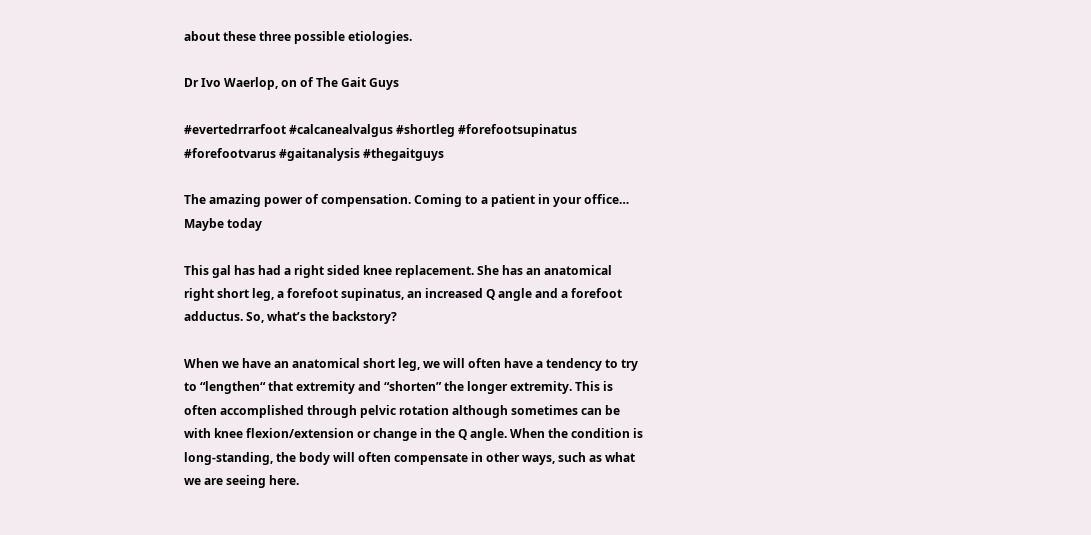about these three possible etiologies.

Dr Ivo Waerlop, on of The Gait Guys

#evertedrrarfoot #calcanealvalgus #shortleg #forefootsupinatus #forefootvarus #gaitanalysis #thegaitguys

The amazing power of compensation. Coming to a patient in your office… Maybe today

This gal has had a right sided knee replacement. She has an anatomical right short leg, a forefoot supinatus, an increased Q angle and a forefoot adductus. So, what’s the backstory?

When we have an anatomical short leg, we will often have a tendency to try to “lengthen“ that extremity and “shorten” the longer extremity. This is often accomplished through pelvic rotation although sometimes can be with knee flexion/extension or change in the Q angle. When the condition is long-standing, the body will often compensate in other ways, such as what we are seeing here.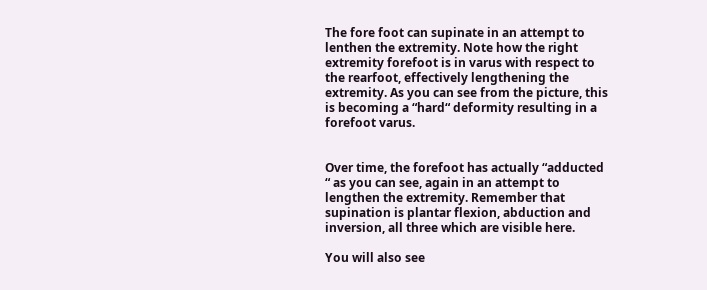The fore foot can supinate in an attempt to lenthen the extremity. Note how the right extremity forefoot is in varus with respect to the rearfoot, effectively lengthening the extremity. As you can see from the picture, this is becoming a “hard“ deformity resulting in a forefoot varus.


Over time, the forefoot has actually “adducted “ as you can see, again in an attempt to lengthen the extremity. Remember that supination is plantar flexion, abduction and inversion, all three which are visible here.

You will also see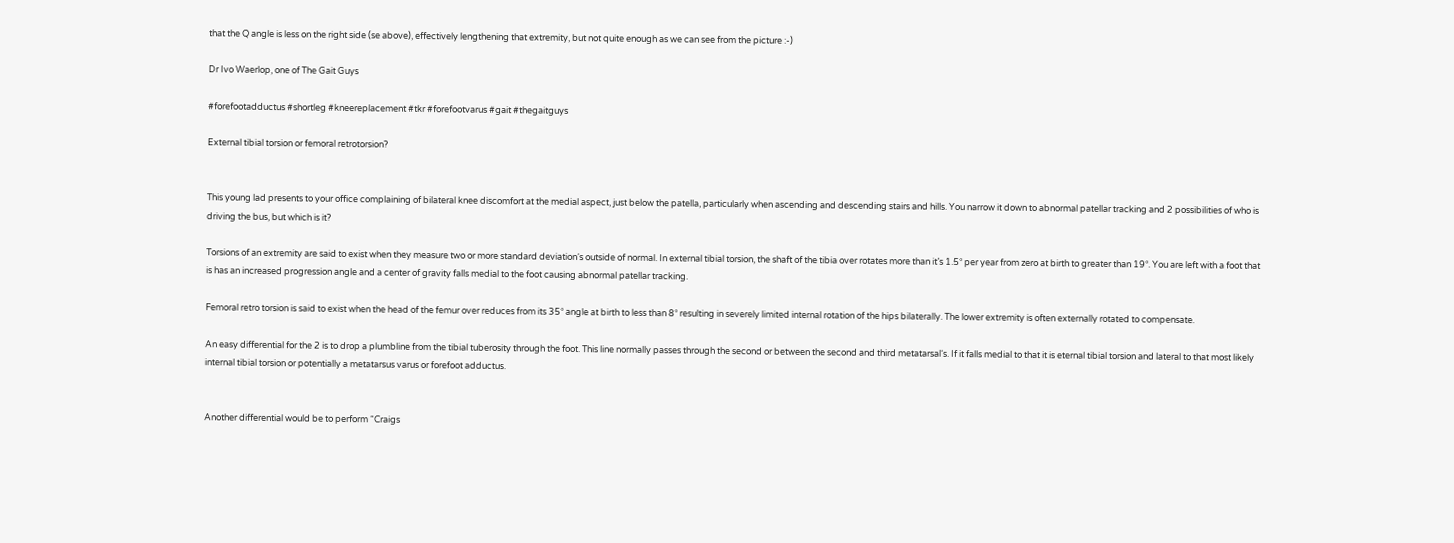that the Q angle is less on the right side (se above), effectively lengthening that extremity, but not quite enough as we can see from the picture :-)

Dr Ivo Waerlop, one of The Gait Guys

#forefootadductus #shortleg #kneereplacement #tkr #forefootvarus #gait #thegaitguys

External tibial torsion or femoral retrotorsion?


This young lad presents to your office complaining of bilateral knee discomfort at the medial aspect, just below the patella, particularly when ascending and descending stairs and hills. You narrow it down to abnormal patellar tracking and 2 possibilities of who is driving the bus, but which is it?

Torsions of an extremity are said to exist when they measure two or more standard deviation‘s outside of normal. In external tibial torsion, the shaft of the tibia over rotates more than it’s 1.5° per year from zero at birth to greater than 19°. You are left with a foot that is has an increased progression angle and a center of gravity falls medial to the foot causing abnormal patellar tracking.

Femoral retro torsion is said to exist when the head of the femur over reduces from its 35° angle at birth to less than 8° resulting in severely limited internal rotation of the hips bilaterally. The lower extremity is often externally rotated to compensate.

An easy differential for the 2 is to drop a plumbline from the tibial tuberosity through the foot. This line normally passes through the second or between the second and third metatarsal‘s. If it falls medial to that it is eternal tibial torsion and lateral to that most likely internal tibial torsion or potentially a metatarsus varus or forefoot adductus.


Another differential would be to perform “Craigs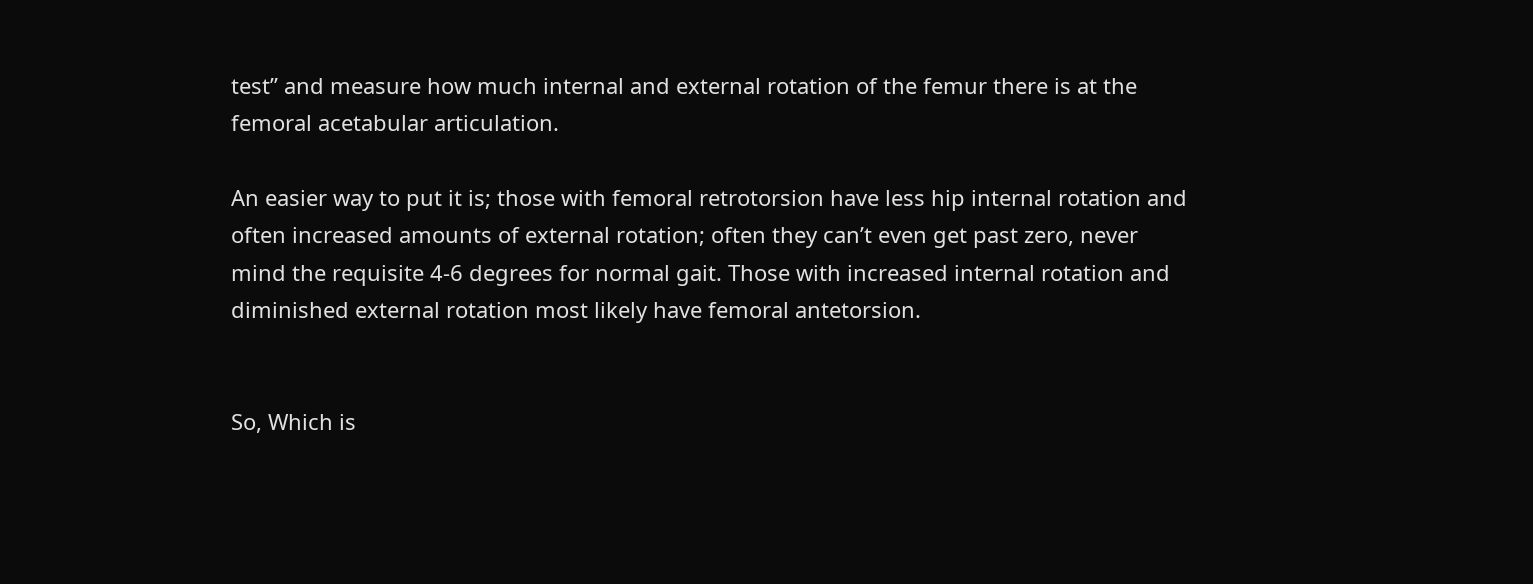test” and measure how much internal and external rotation of the femur there is at the femoral acetabular articulation.

An easier way to put it is; those with femoral retrotorsion have less hip internal rotation and often increased amounts of external rotation; often they can’t even get past zero, never mind the requisite 4-6 degrees for normal gait. Those with increased internal rotation and diminished external rotation most likely have femoral antetorsion.


So, Which is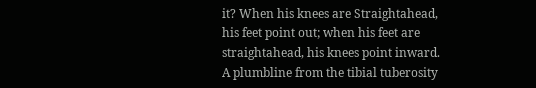it? When his knees are Straightahead, his feet point out; when his feet are straightahead, his knees point inward. A plumbline from the tibial tuberosity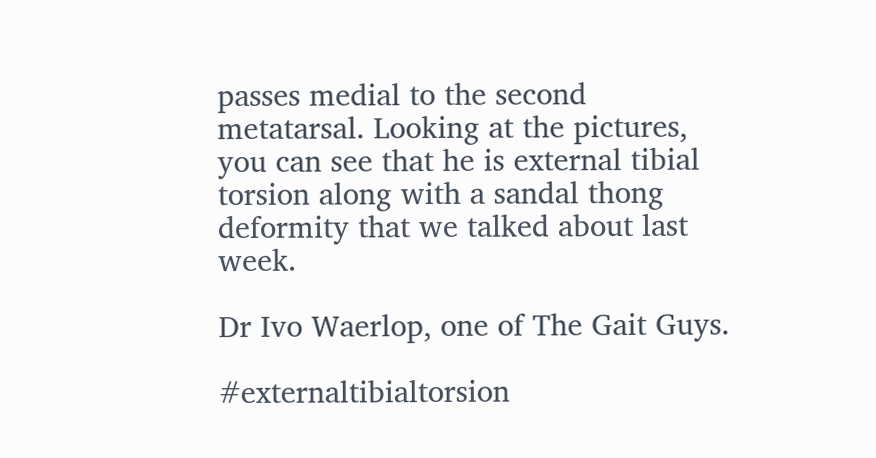passes medial to the second metatarsal. Looking at the pictures, you can see that he is external tibial torsion along with a sandal thong deformity that we talked about last week.

Dr Ivo Waerlop, one of The Gait Guys.

#externaltibialtorsion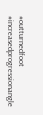#outturnedfoot #increasedprogressionangle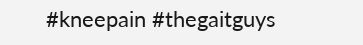#kneepain #thegaitguys